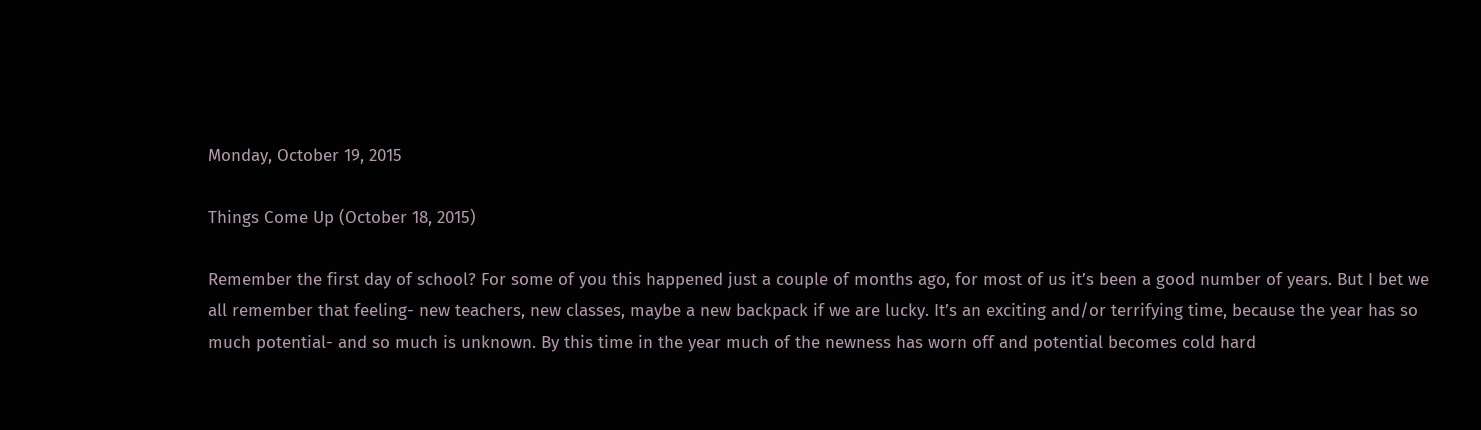Monday, October 19, 2015

Things Come Up (October 18, 2015)

Remember the first day of school? For some of you this happened just a couple of months ago, for most of us it’s been a good number of years. But I bet we all remember that feeling- new teachers, new classes, maybe a new backpack if we are lucky. It’s an exciting and/or terrifying time, because the year has so much potential- and so much is unknown. By this time in the year much of the newness has worn off and potential becomes cold hard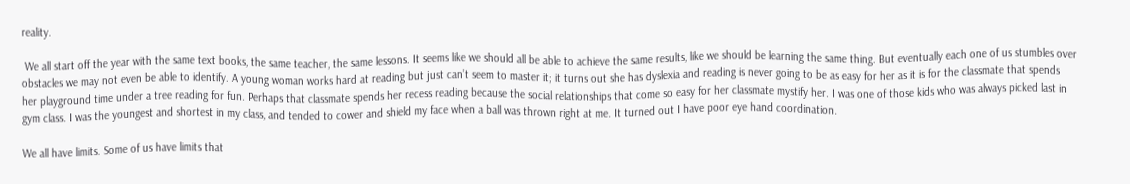reality.

 We all start off the year with the same text books, the same teacher, the same lessons. It seems like we should all be able to achieve the same results, like we should be learning the same thing. But eventually each one of us stumbles over obstacles we may not even be able to identify. A young woman works hard at reading but just can’t seem to master it; it turns out she has dyslexia and reading is never going to be as easy for her as it is for the classmate that spends her playground time under a tree reading for fun. Perhaps that classmate spends her recess reading because the social relationships that come so easy for her classmate mystify her. I was one of those kids who was always picked last in gym class. I was the youngest and shortest in my class, and tended to cower and shield my face when a ball was thrown right at me. It turned out I have poor eye hand coordination.

We all have limits. Some of us have limits that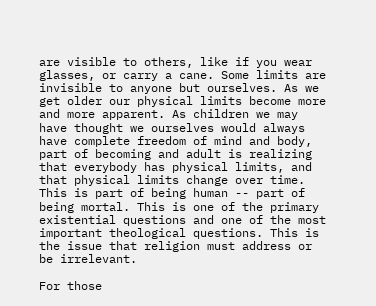are visible to others, like if you wear glasses, or carry a cane. Some limits are invisible to anyone but ourselves. As we get older our physical limits become more and more apparent. As children we may have thought we ourselves would always have complete freedom of mind and body, part of becoming and adult is realizing that everybody has physical limits, and that physical limits change over time. This is part of being human -- part of being mortal. This is one of the primary existential questions and one of the most important theological questions. This is the issue that religion must address or be irrelevant.

For those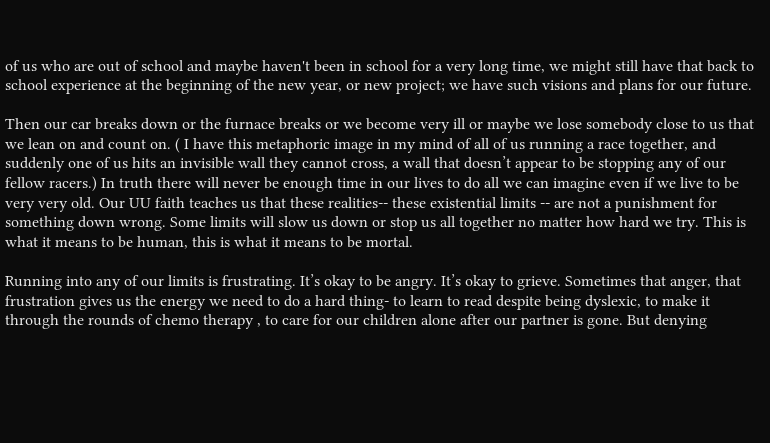of us who are out of school and maybe haven't been in school for a very long time, we might still have that back to school experience at the beginning of the new year, or new project; we have such visions and plans for our future.

Then our car breaks down or the furnace breaks or we become very ill or maybe we lose somebody close to us that we lean on and count on. ( I have this metaphoric image in my mind of all of us running a race together, and suddenly one of us hits an invisible wall they cannot cross, a wall that doesn’t appear to be stopping any of our fellow racers.) In truth there will never be enough time in our lives to do all we can imagine even if we live to be very very old. Our UU faith teaches us that these realities-- these existential limits -- are not a punishment for something down wrong. Some limits will slow us down or stop us all together no matter how hard we try. This is what it means to be human, this is what it means to be mortal.

Running into any of our limits is frustrating. It’s okay to be angry. It’s okay to grieve. Sometimes that anger, that frustration gives us the energy we need to do a hard thing- to learn to read despite being dyslexic, to make it through the rounds of chemo therapy , to care for our children alone after our partner is gone. But denying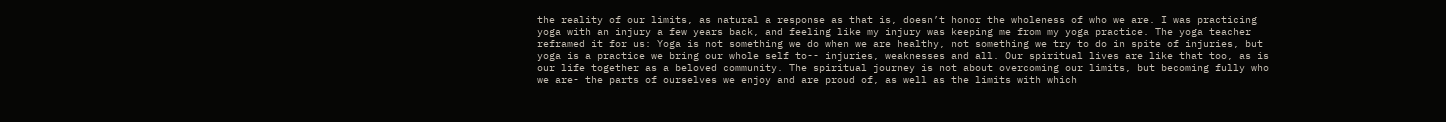the reality of our limits, as natural a response as that is, doesn’t honor the wholeness of who we are. I was practicing yoga with an injury a few years back, and feeling like my injury was keeping me from my yoga practice. The yoga teacher reframed it for us: Yoga is not something we do when we are healthy, not something we try to do in spite of injuries, but yoga is a practice we bring our whole self to-- injuries, weaknesses and all. Our spiritual lives are like that too, as is our life together as a beloved community. The spiritual journey is not about overcoming our limits, but becoming fully who we are- the parts of ourselves we enjoy and are proud of, as well as the limits with which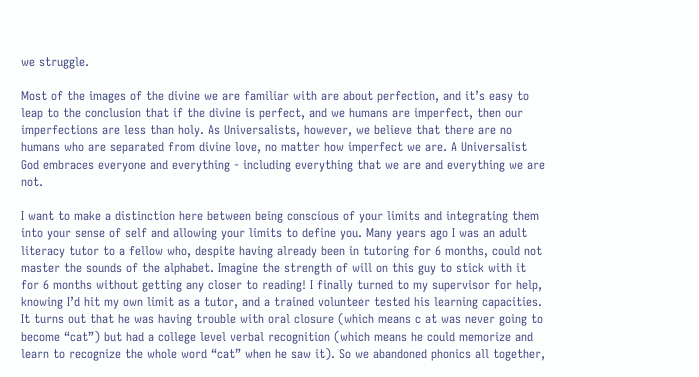we struggle.

Most of the images of the divine we are familiar with are about perfection, and it’s easy to leap to the conclusion that if the divine is perfect, and we humans are imperfect, then our imperfections are less than holy. As Universalists, however, we believe that there are no humans who are separated from divine love, no matter how imperfect we are. A Universalist God embraces everyone and everything - including everything that we are and everything we are not.

I want to make a distinction here between being conscious of your limits and integrating them into your sense of self and allowing your limits to define you. Many years ago I was an adult literacy tutor to a fellow who, despite having already been in tutoring for 6 months, could not master the sounds of the alphabet. Imagine the strength of will on this guy to stick with it for 6 months without getting any closer to reading! I finally turned to my supervisor for help, knowing I’d hit my own limit as a tutor, and a trained volunteer tested his learning capacities. It turns out that he was having trouble with oral closure (which means c at was never going to become “cat”) but had a college level verbal recognition (which means he could memorize and learn to recognize the whole word “cat” when he saw it). So we abandoned phonics all together,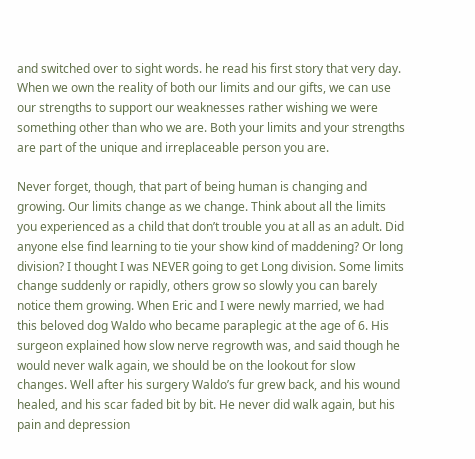and switched over to sight words. he read his first story that very day. When we own the reality of both our limits and our gifts, we can use our strengths to support our weaknesses rather wishing we were something other than who we are. Both your limits and your strengths are part of the unique and irreplaceable person you are.

Never forget, though, that part of being human is changing and growing. Our limits change as we change. Think about all the limits you experienced as a child that don’t trouble you at all as an adult. Did anyone else find learning to tie your show kind of maddening? Or long division? I thought I was NEVER going to get Long division. Some limits change suddenly or rapidly, others grow so slowly you can barely notice them growing. When Eric and I were newly married, we had this beloved dog Waldo who became paraplegic at the age of 6. His surgeon explained how slow nerve regrowth was, and said though he would never walk again, we should be on the lookout for slow changes. Well after his surgery Waldo’s fur grew back, and his wound healed, and his scar faded bit by bit. He never did walk again, but his pain and depression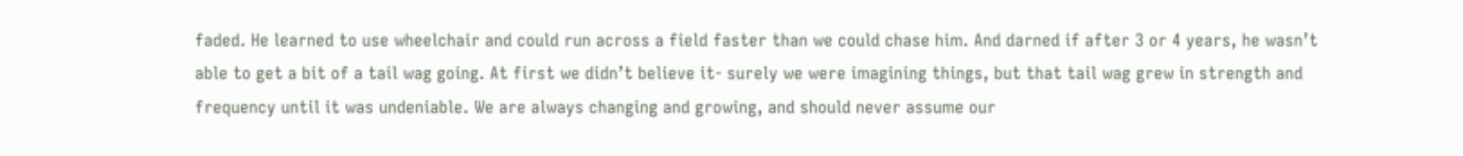faded. He learned to use wheelchair and could run across a field faster than we could chase him. And darned if after 3 or 4 years, he wasn’t able to get a bit of a tail wag going. At first we didn’t believe it- surely we were imagining things, but that tail wag grew in strength and frequency until it was undeniable. We are always changing and growing, and should never assume our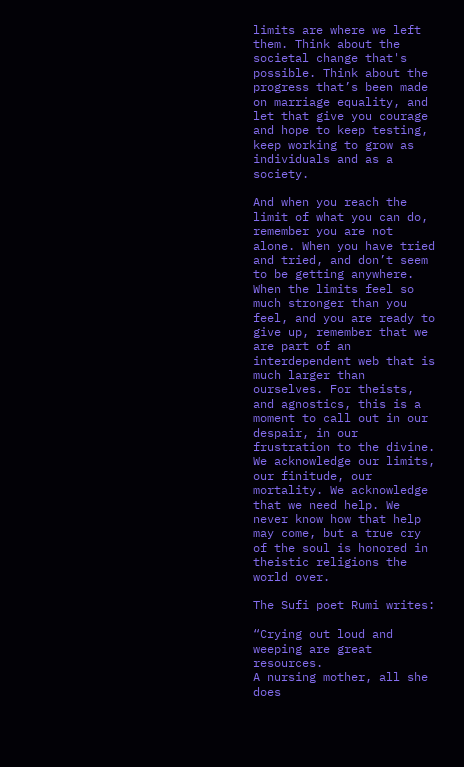limits are where we left them. Think about the societal change that's possible. Think about the progress that’s been made on marriage equality, and let that give you courage and hope to keep testing, keep working to grow as individuals and as a society.

And when you reach the limit of what you can do, remember you are not alone. When you have tried and tried, and don’t seem to be getting anywhere. When the limits feel so much stronger than you feel, and you are ready to give up, remember that we are part of an interdependent web that is much larger than ourselves. For theists, and agnostics, this is a moment to call out in our despair, in our frustration to the divine. We acknowledge our limits, our finitude, our mortality. We acknowledge that we need help. We never know how that help may come, but a true cry of the soul is honored in theistic religions the world over.

The Sufi poet Rumi writes:

“Crying out loud and weeping are great resources.
A nursing mother, all she does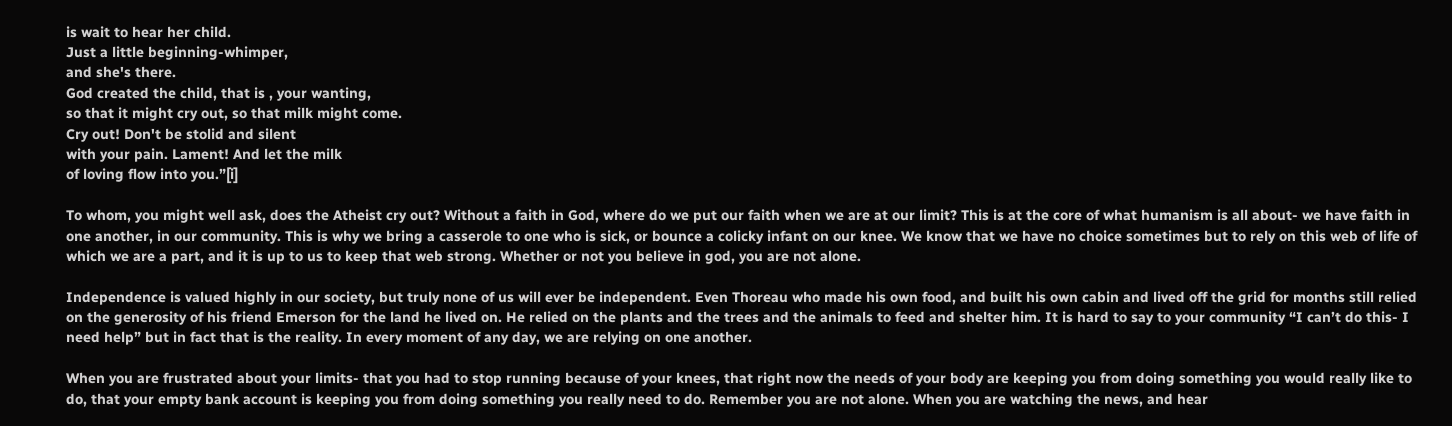is wait to hear her child.
Just a little beginning-whimper,
and she's there.
God created the child, that is , your wanting,
so that it might cry out, so that milk might come.
Cry out! Don't be stolid and silent
with your pain. Lament! And let the milk
of loving flow into you.”[i]

To whom, you might well ask, does the Atheist cry out? Without a faith in God, where do we put our faith when we are at our limit? This is at the core of what humanism is all about- we have faith in one another, in our community. This is why we bring a casserole to one who is sick, or bounce a colicky infant on our knee. We know that we have no choice sometimes but to rely on this web of life of which we are a part, and it is up to us to keep that web strong. Whether or not you believe in god, you are not alone.

Independence is valued highly in our society, but truly none of us will ever be independent. Even Thoreau who made his own food, and built his own cabin and lived off the grid for months still relied on the generosity of his friend Emerson for the land he lived on. He relied on the plants and the trees and the animals to feed and shelter him. It is hard to say to your community “I can’t do this- I need help” but in fact that is the reality. In every moment of any day, we are relying on one another.

When you are frustrated about your limits- that you had to stop running because of your knees, that right now the needs of your body are keeping you from doing something you would really like to do, that your empty bank account is keeping you from doing something you really need to do. Remember you are not alone. When you are watching the news, and hear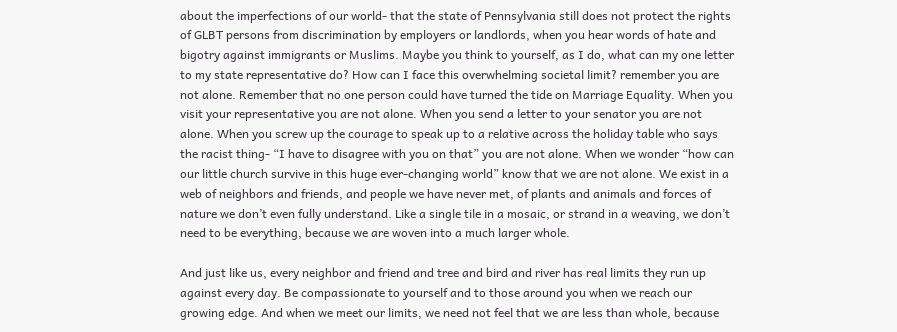about the imperfections of our world- that the state of Pennsylvania still does not protect the rights of GLBT persons from discrimination by employers or landlords, when you hear words of hate and bigotry against immigrants or Muslims. Maybe you think to yourself, as I do, what can my one letter to my state representative do? How can I face this overwhelming societal limit? remember you are not alone. Remember that no one person could have turned the tide on Marriage Equality. When you visit your representative you are not alone. When you send a letter to your senator you are not alone. When you screw up the courage to speak up to a relative across the holiday table who says the racist thing- “I have to disagree with you on that” you are not alone. When we wonder “how can our little church survive in this huge ever-changing world” know that we are not alone. We exist in a web of neighbors and friends, and people we have never met, of plants and animals and forces of nature we don’t even fully understand. Like a single tile in a mosaic, or strand in a weaving, we don’t need to be everything, because we are woven into a much larger whole.

And just like us, every neighbor and friend and tree and bird and river has real limits they run up against every day. Be compassionate to yourself and to those around you when we reach our growing edge. And when we meet our limits, we need not feel that we are less than whole, because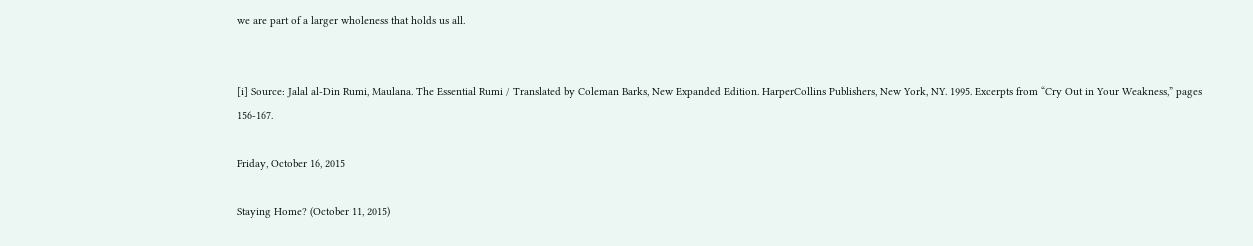we are part of a larger wholeness that holds us all.


[i] Source: Jalal al-Din Rumi, Maulana. The Essential Rumi / Translated by Coleman Barks, New Expanded Edition. HarperCollins Publishers, New York, NY. 1995. Excerpts from “Cry Out in Your Weakness,” pages 156-167.

Friday, October 16, 2015

Staying Home? (October 11, 2015)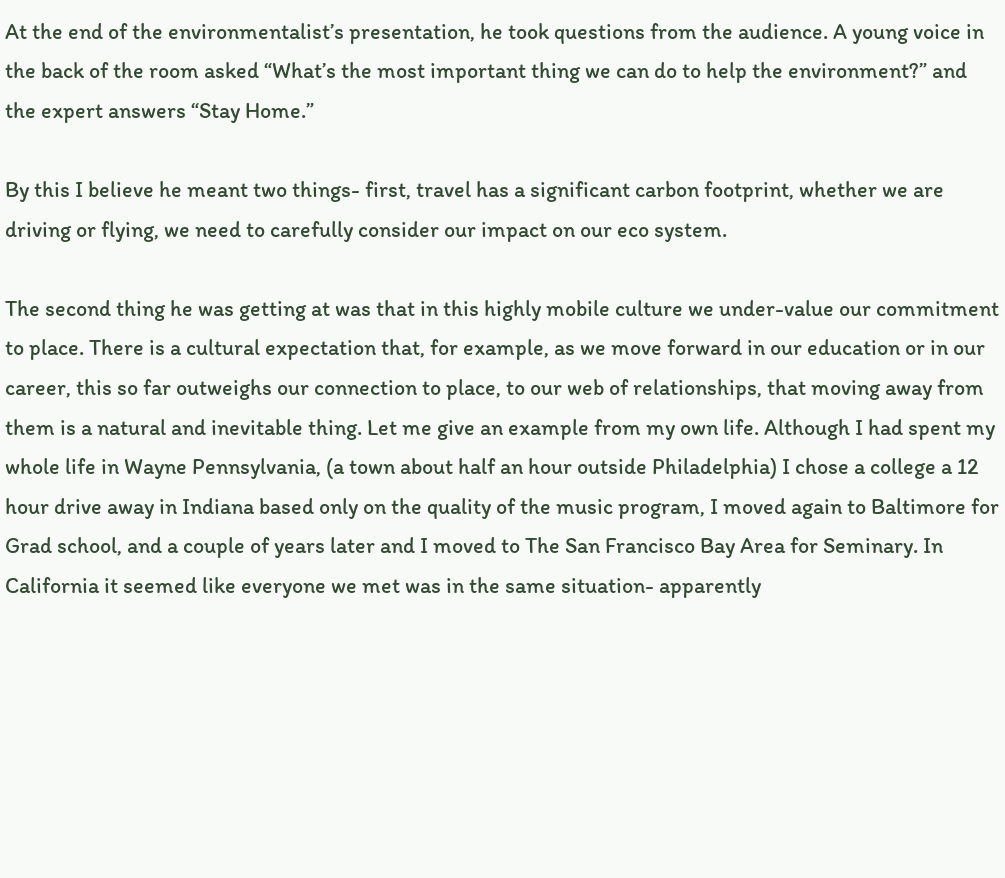At the end of the environmentalist’s presentation, he took questions from the audience. A young voice in the back of the room asked “What’s the most important thing we can do to help the environment?” and the expert answers “Stay Home.”

By this I believe he meant two things- first, travel has a significant carbon footprint, whether we are driving or flying, we need to carefully consider our impact on our eco system.

The second thing he was getting at was that in this highly mobile culture we under-value our commitment to place. There is a cultural expectation that, for example, as we move forward in our education or in our career, this so far outweighs our connection to place, to our web of relationships, that moving away from them is a natural and inevitable thing. Let me give an example from my own life. Although I had spent my whole life in Wayne Pennsylvania, (a town about half an hour outside Philadelphia) I chose a college a 12 hour drive away in Indiana based only on the quality of the music program, I moved again to Baltimore for Grad school, and a couple of years later and I moved to The San Francisco Bay Area for Seminary. In California it seemed like everyone we met was in the same situation- apparently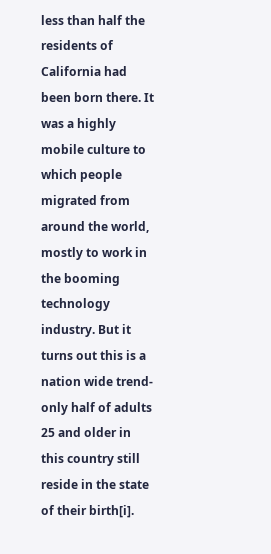less than half the residents of California had been born there. It was a highly mobile culture to which people migrated from around the world, mostly to work in the booming technology industry. But it turns out this is a nation wide trend- only half of adults 25 and older in this country still reside in the state of their birth[i].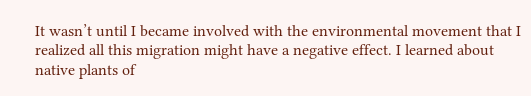It wasn’t until I became involved with the environmental movement that I realized all this migration might have a negative effect. I learned about native plants of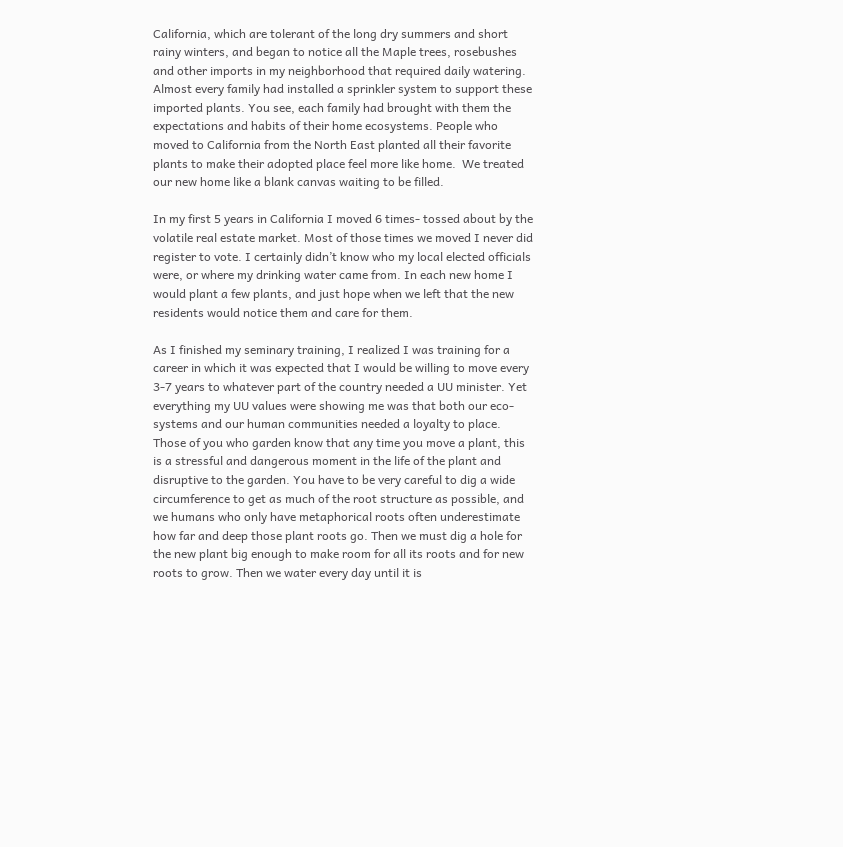California, which are tolerant of the long dry summers and short rainy winters, and began to notice all the Maple trees, rosebushes and other imports in my neighborhood that required daily watering. Almost every family had installed a sprinkler system to support these imported plants. You see, each family had brought with them the expectations and habits of their home ecosystems. People who moved to California from the North East planted all their favorite plants to make their adopted place feel more like home.  We treated our new home like a blank canvas waiting to be filled.

In my first 5 years in California I moved 6 times- tossed about by the volatile real estate market. Most of those times we moved I never did register to vote. I certainly didn’t know who my local elected officials were, or where my drinking water came from. In each new home I would plant a few plants, and just hope when we left that the new residents would notice them and care for them.

As I finished my seminary training, I realized I was training for a career in which it was expected that I would be willing to move every 3-7 years to whatever part of the country needed a UU minister. Yet everything my UU values were showing me was that both our eco-systems and our human communities needed a loyalty to place. Those of you who garden know that any time you move a plant, this is a stressful and dangerous moment in the life of the plant and disruptive to the garden. You have to be very careful to dig a wide circumference to get as much of the root structure as possible, and we humans who only have metaphorical roots often underestimate how far and deep those plant roots go. Then we must dig a hole for the new plant big enough to make room for all its roots and for new roots to grow. Then we water every day until it is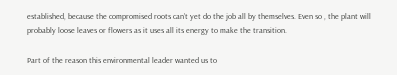established, because the compromised roots can’t yet do the job all by themselves. Even so , the plant will probably loose leaves or flowers as it uses all its energy to make the transition.

Part of the reason this environmental leader wanted us to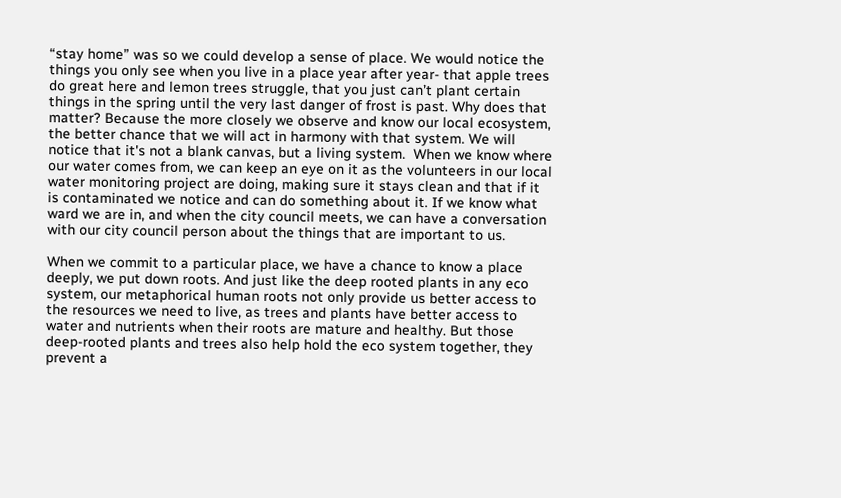“stay home” was so we could develop a sense of place. We would notice the things you only see when you live in a place year after year- that apple trees do great here and lemon trees struggle, that you just can’t plant certain things in the spring until the very last danger of frost is past. Why does that matter? Because the more closely we observe and know our local ecosystem, the better chance that we will act in harmony with that system. We will notice that it's not a blank canvas, but a living system.  When we know where our water comes from, we can keep an eye on it as the volunteers in our local water monitoring project are doing, making sure it stays clean and that if it is contaminated we notice and can do something about it. If we know what ward we are in, and when the city council meets, we can have a conversation with our city council person about the things that are important to us.

When we commit to a particular place, we have a chance to know a place deeply, we put down roots. And just like the deep rooted plants in any eco system, our metaphorical human roots not only provide us better access to the resources we need to live, as trees and plants have better access to water and nutrients when their roots are mature and healthy. But those deep-rooted plants and trees also help hold the eco system together, they prevent a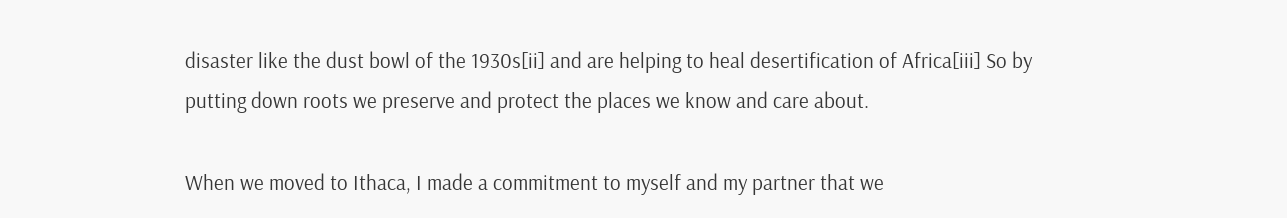disaster like the dust bowl of the 1930s[ii] and are helping to heal desertification of Africa[iii] So by putting down roots we preserve and protect the places we know and care about.

When we moved to Ithaca, I made a commitment to myself and my partner that we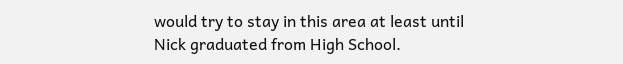would try to stay in this area at least until Nick graduated from High School.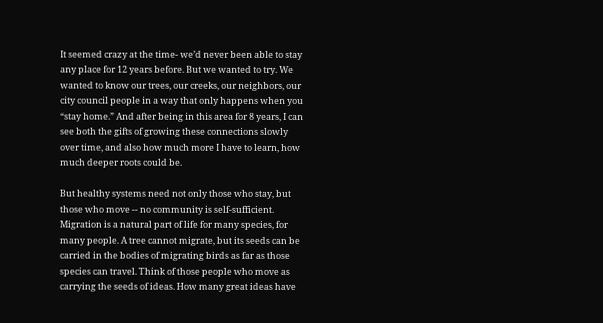It seemed crazy at the time- we’d never been able to stay any place for 12 years before. But we wanted to try. We wanted to know our trees, our creeks, our neighbors, our city council people in a way that only happens when you “stay home.” And after being in this area for 8 years, I can see both the gifts of growing these connections slowly over time, and also how much more I have to learn, how much deeper roots could be.

But healthy systems need not only those who stay, but those who move -- no community is self-sufficient. Migration is a natural part of life for many species, for many people. A tree cannot migrate, but its seeds can be carried in the bodies of migrating birds as far as those species can travel. Think of those people who move as carrying the seeds of ideas. How many great ideas have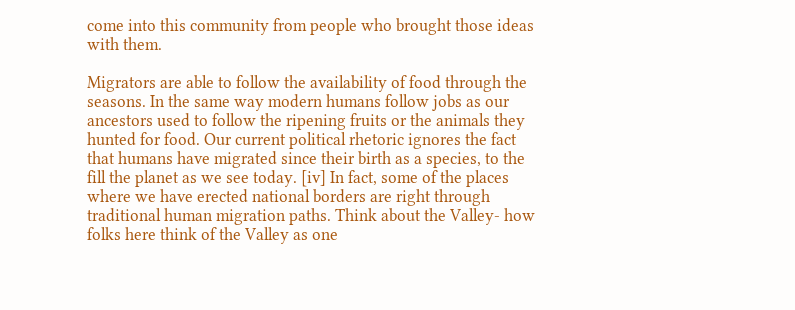come into this community from people who brought those ideas with them.

Migrators are able to follow the availability of food through the seasons. In the same way modern humans follow jobs as our ancestors used to follow the ripening fruits or the animals they hunted for food. Our current political rhetoric ignores the fact that humans have migrated since their birth as a species, to the fill the planet as we see today. [iv] In fact, some of the places where we have erected national borders are right through traditional human migration paths. Think about the Valley- how folks here think of the Valley as one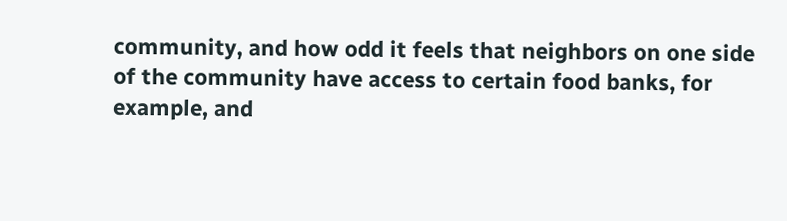community, and how odd it feels that neighbors on one side of the community have access to certain food banks, for example, and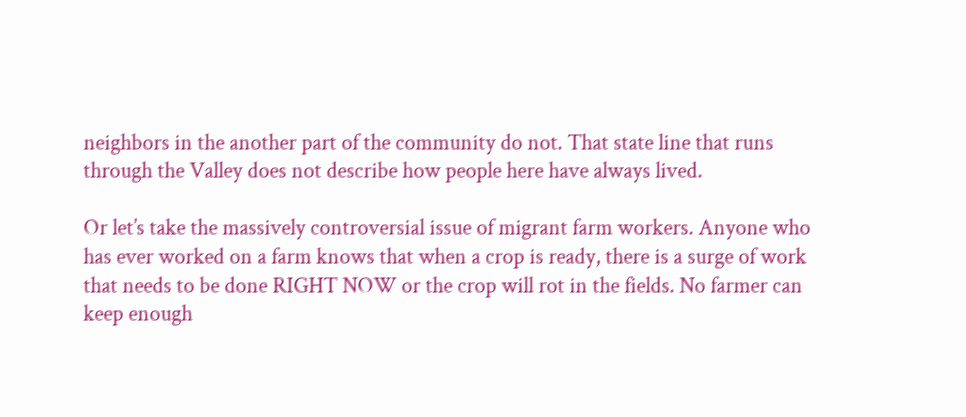neighbors in the another part of the community do not. That state line that runs through the Valley does not describe how people here have always lived.

Or let’s take the massively controversial issue of migrant farm workers. Anyone who has ever worked on a farm knows that when a crop is ready, there is a surge of work that needs to be done RIGHT NOW or the crop will rot in the fields. No farmer can keep enough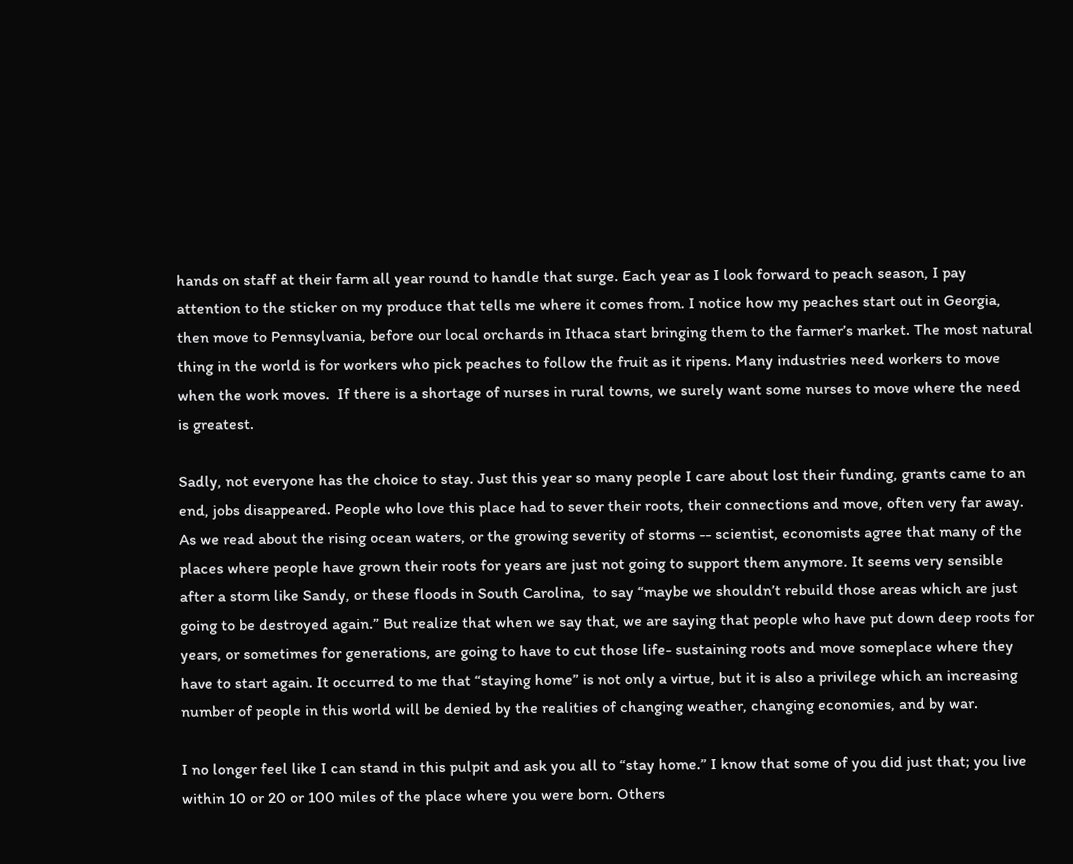hands on staff at their farm all year round to handle that surge. Each year as I look forward to peach season, I pay attention to the sticker on my produce that tells me where it comes from. I notice how my peaches start out in Georgia, then move to Pennsylvania, before our local orchards in Ithaca start bringing them to the farmer’s market. The most natural thing in the world is for workers who pick peaches to follow the fruit as it ripens. Many industries need workers to move  when the work moves.  If there is a shortage of nurses in rural towns, we surely want some nurses to move where the need is greatest.

Sadly, not everyone has the choice to stay. Just this year so many people I care about lost their funding, grants came to an end, jobs disappeared. People who love this place had to sever their roots, their connections and move, often very far away. As we read about the rising ocean waters, or the growing severity of storms -- scientist, economists agree that many of the places where people have grown their roots for years are just not going to support them anymore. It seems very sensible after a storm like Sandy, or these floods in South Carolina,  to say “maybe we shouldn’t rebuild those areas which are just going to be destroyed again.” But realize that when we say that, we are saying that people who have put down deep roots for years, or sometimes for generations, are going to have to cut those life- sustaining roots and move someplace where they have to start again. It occurred to me that “staying home” is not only a virtue, but it is also a privilege which an increasing number of people in this world will be denied by the realities of changing weather, changing economies, and by war.

I no longer feel like I can stand in this pulpit and ask you all to “stay home.” I know that some of you did just that; you live within 10 or 20 or 100 miles of the place where you were born. Others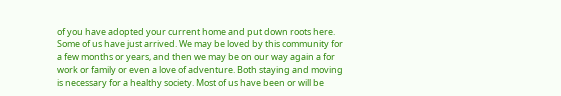of you have adopted your current home and put down roots here. Some of us have just arrived. We may be loved by this community for a few months or years, and then we may be on our way again a for work or family or even a love of adventure. Both staying and moving is necessary for a healthy society. Most of us have been or will be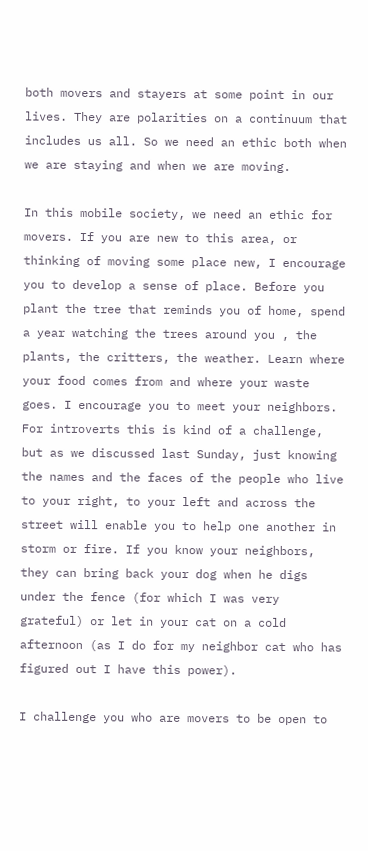both movers and stayers at some point in our lives. They are polarities on a continuum that includes us all. So we need an ethic both when we are staying and when we are moving.

In this mobile society, we need an ethic for movers. If you are new to this area, or thinking of moving some place new, I encourage you to develop a sense of place. Before you plant the tree that reminds you of home, spend a year watching the trees around you , the plants, the critters, the weather. Learn where your food comes from and where your waste goes. I encourage you to meet your neighbors. For introverts this is kind of a challenge, but as we discussed last Sunday, just knowing the names and the faces of the people who live to your right, to your left and across the street will enable you to help one another in storm or fire. If you know your neighbors, they can bring back your dog when he digs under the fence (for which I was very grateful) or let in your cat on a cold afternoon (as I do for my neighbor cat who has figured out I have this power).

I challenge you who are movers to be open to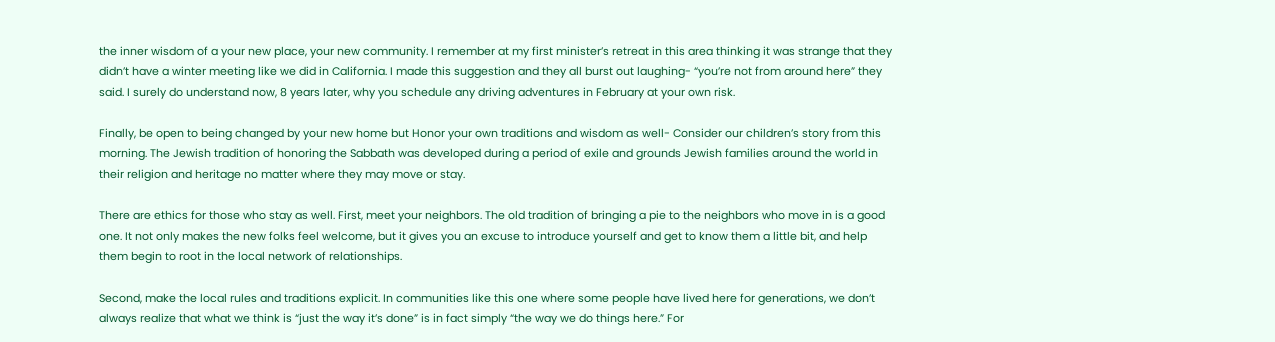the inner wisdom of a your new place, your new community. I remember at my first minister’s retreat in this area thinking it was strange that they didn’t have a winter meeting like we did in California. I made this suggestion and they all burst out laughing- “you’re not from around here” they said. I surely do understand now, 8 years later, why you schedule any driving adventures in February at your own risk.

Finally, be open to being changed by your new home but Honor your own traditions and wisdom as well- Consider our children’s story from this morning. The Jewish tradition of honoring the Sabbath was developed during a period of exile and grounds Jewish families around the world in their religion and heritage no matter where they may move or stay.

There are ethics for those who stay as well. First, meet your neighbors. The old tradition of bringing a pie to the neighbors who move in is a good one. It not only makes the new folks feel welcome, but it gives you an excuse to introduce yourself and get to know them a little bit, and help them begin to root in the local network of relationships.

Second, make the local rules and traditions explicit. In communities like this one where some people have lived here for generations, we don’t always realize that what we think is “just the way it’s done” is in fact simply “the way we do things here.” For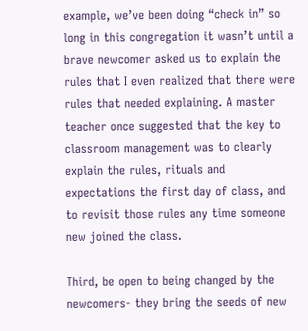example, we’ve been doing “check in” so long in this congregation it wasn’t until a brave newcomer asked us to explain the rules that I even realized that there were rules that needed explaining. A master teacher once suggested that the key to classroom management was to clearly explain the rules, rituals and expectations the first day of class, and to revisit those rules any time someone new joined the class.

Third, be open to being changed by the newcomers- they bring the seeds of new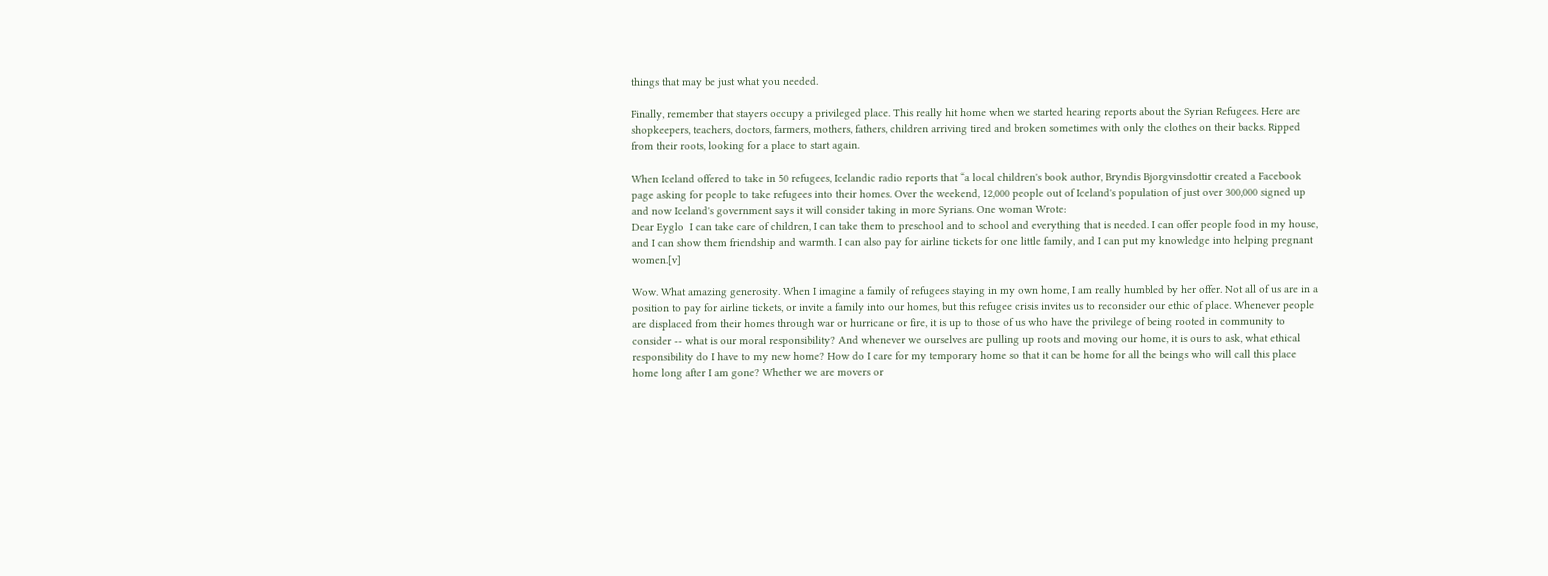things that may be just what you needed.

Finally, remember that stayers occupy a privileged place. This really hit home when we started hearing reports about the Syrian Refugees. Here are shopkeepers, teachers, doctors, farmers, mothers, fathers, children arriving tired and broken sometimes with only the clothes on their backs. Ripped from their roots, looking for a place to start again.

When Iceland offered to take in 50 refugees, Icelandic radio reports that “a local children's book author, Bryndis Bjorgvinsdottir created a Facebook page asking for people to take refugees into their homes. Over the weekend, 12,000 people out of Iceland's population of just over 300,000 signed up and now Iceland's government says it will consider taking in more Syrians. One woman Wrote:
Dear Eyglo  I can take care of children, I can take them to preschool and to school and everything that is needed. I can offer people food in my house, and I can show them friendship and warmth. I can also pay for airline tickets for one little family, and I can put my knowledge into helping pregnant women.[v]

Wow. What amazing generosity. When I imagine a family of refugees staying in my own home, I am really humbled by her offer. Not all of us are in a position to pay for airline tickets, or invite a family into our homes, but this refugee crisis invites us to reconsider our ethic of place. Whenever people are displaced from their homes through war or hurricane or fire, it is up to those of us who have the privilege of being rooted in community to consider -- what is our moral responsibility? And whenever we ourselves are pulling up roots and moving our home, it is ours to ask, what ethical responsibility do I have to my new home? How do I care for my temporary home so that it can be home for all the beings who will call this place home long after I am gone? Whether we are movers or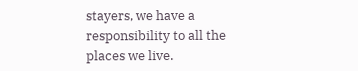stayers, we have a responsibility to all the places we live.